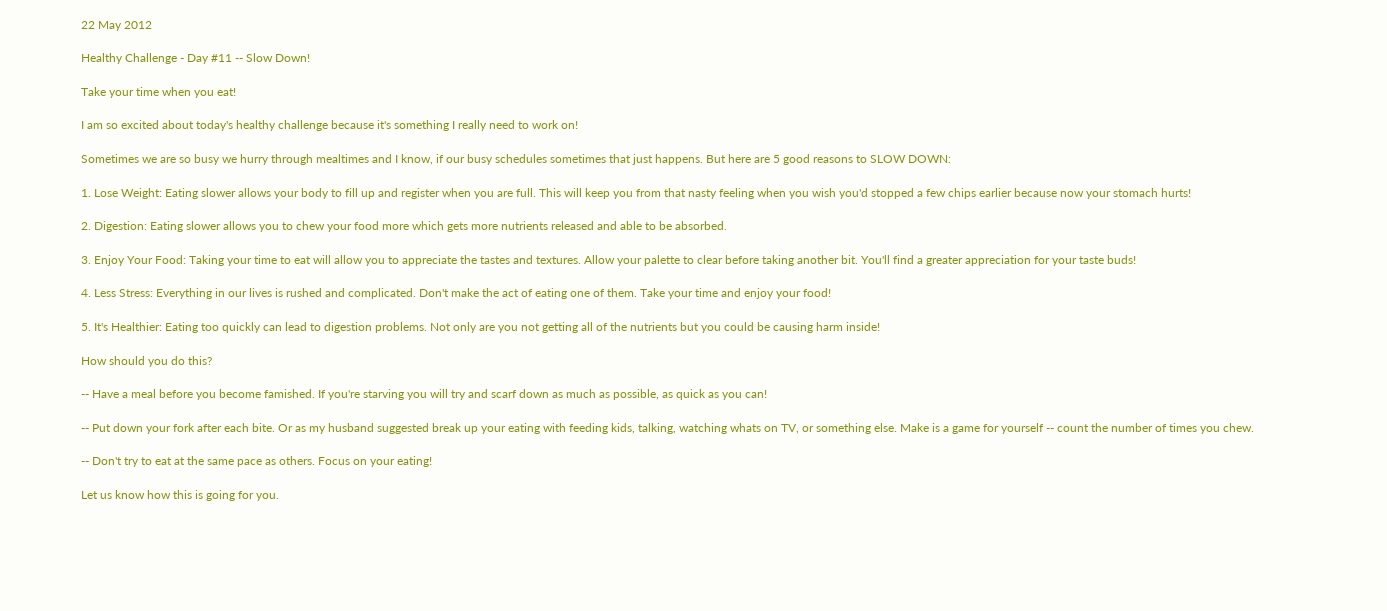22 May 2012

Healthy Challenge - Day #11 -- Slow Down!

Take your time when you eat!

I am so excited about today's healthy challenge because it's something I really need to work on!

Sometimes we are so busy we hurry through mealtimes and I know, if our busy schedules sometimes that just happens. But here are 5 good reasons to SLOW DOWN:

1. Lose Weight: Eating slower allows your body to fill up and register when you are full. This will keep you from that nasty feeling when you wish you'd stopped a few chips earlier because now your stomach hurts!

2. Digestion: Eating slower allows you to chew your food more which gets more nutrients released and able to be absorbed.

3. Enjoy Your Food: Taking your time to eat will allow you to appreciate the tastes and textures. Allow your palette to clear before taking another bit. You'll find a greater appreciation for your taste buds!

4. Less Stress: Everything in our lives is rushed and complicated. Don't make the act of eating one of them. Take your time and enjoy your food!

5. It's Healthier: Eating too quickly can lead to digestion problems. Not only are you not getting all of the nutrients but you could be causing harm inside!

How should you do this?

-- Have a meal before you become famished. If you're starving you will try and scarf down as much as possible, as quick as you can!

-- Put down your fork after each bite. Or as my husband suggested break up your eating with feeding kids, talking, watching whats on TV, or something else. Make is a game for yourself -- count the number of times you chew.

-- Don't try to eat at the same pace as others. Focus on your eating!

Let us know how this is going for you.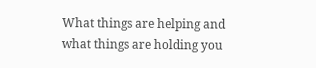What things are helping and what things are holding you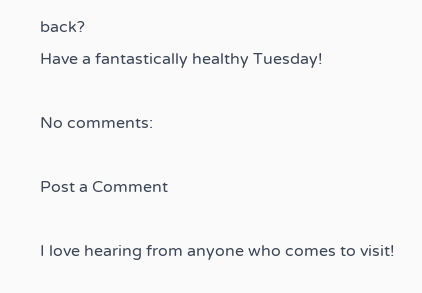back?
Have a fantastically healthy Tuesday!

No comments:

Post a Comment

I love hearing from anyone who comes to visit!